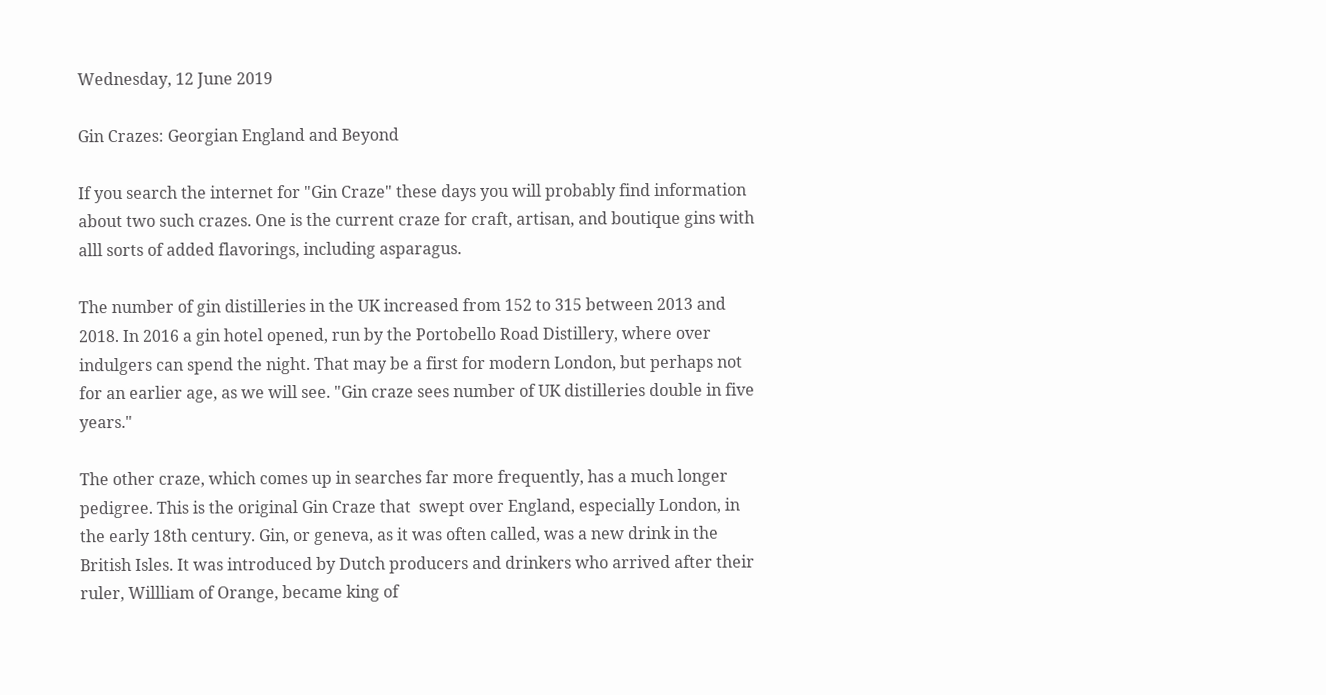Wednesday, 12 June 2019

Gin Crazes: Georgian England and Beyond

If you search the internet for "Gin Craze" these days you will probably find information about two such crazes. One is the current craze for craft, artisan, and boutique gins with alll sorts of added flavorings, including asparagus.

The number of gin distilleries in the UK increased from 152 to 315 between 2013 and 2018. In 2016 a gin hotel opened, run by the Portobello Road Distillery, where over indulgers can spend the night. That may be a first for modern London, but perhaps not for an earlier age, as we will see. "Gin craze sees number of UK distilleries double in five years."

The other craze, which comes up in searches far more frequently, has a much longer pedigree. This is the original Gin Craze that  swept over England, especially London, in the early 18th century. Gin, or geneva, as it was often called, was a new drink in the British Isles. It was introduced by Dutch producers and drinkers who arrived after their ruler, Willliam of Orange, became king of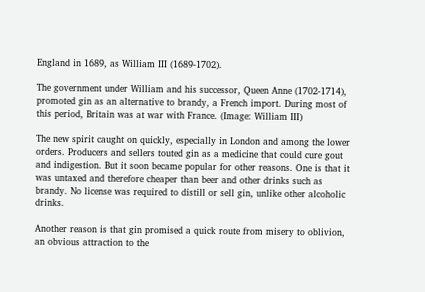England in 1689, as William III (1689-1702).

The government under William and his successor, Queen Anne (1702-1714), promoted gin as an alternative to brandy, a French import. During most of this period, Britain was at war with France. (Image: William III)

The new spirit caught on quickly, especially in London and among the lower orders. Producers and sellers touted gin as a medicine that could cure gout and indigestion. But it soon became popular for other reasons. One is that it was untaxed and therefore cheaper than beer and other drinks such as brandy. No license was required to distill or sell gin, unlike other alcoholic drinks.

Another reason is that gin promised a quick route from misery to oblivion, an obvious attraction to the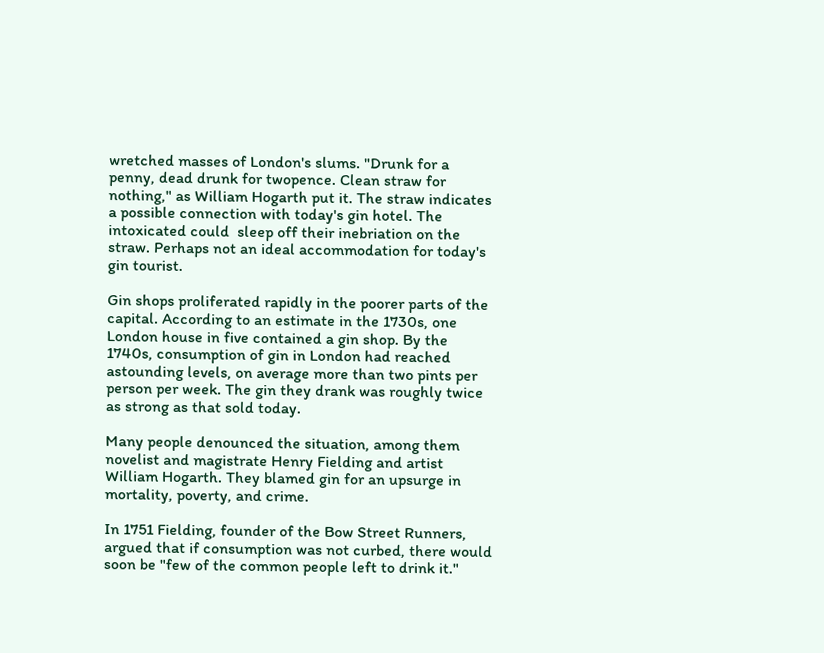wretched masses of London's slums. "Drunk for a penny, dead drunk for twopence. Clean straw for nothing," as William Hogarth put it. The straw indicates a possible connection with today's gin hotel. The intoxicated could  sleep off their inebriation on the straw. Perhaps not an ideal accommodation for today's gin tourist.

Gin shops proliferated rapidly in the poorer parts of the capital. According to an estimate in the 1730s, one London house in five contained a gin shop. By the 1740s, consumption of gin in London had reached astounding levels, on average more than two pints per person per week. The gin they drank was roughly twice as strong as that sold today.

Many people denounced the situation, among them novelist and magistrate Henry Fielding and artist William Hogarth. They blamed gin for an upsurge in mortality, poverty, and crime.

In 1751 Fielding, founder of the Bow Street Runners, argued that if consumption was not curbed, there would soon be "few of the common people left to drink it."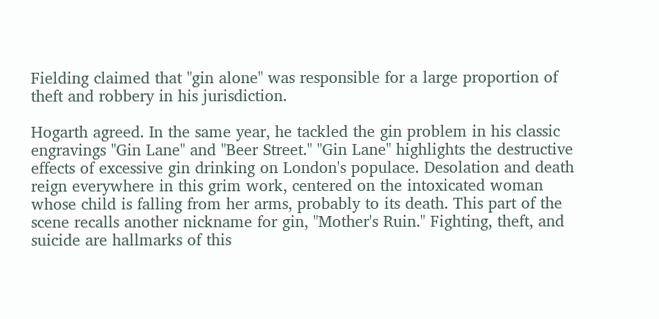Fielding claimed that "gin alone" was responsible for a large proportion of theft and robbery in his jurisdiction.

Hogarth agreed. In the same year, he tackled the gin problem in his classic engravings "Gin Lane" and "Beer Street." "Gin Lane" highlights the destructive effects of excessive gin drinking on London's populace. Desolation and death reign everywhere in this grim work, centered on the intoxicated woman whose child is falling from her arms, probably to its death. This part of the scene recalls another nickname for gin, "Mother's Ruin." Fighting, theft, and suicide are hallmarks of this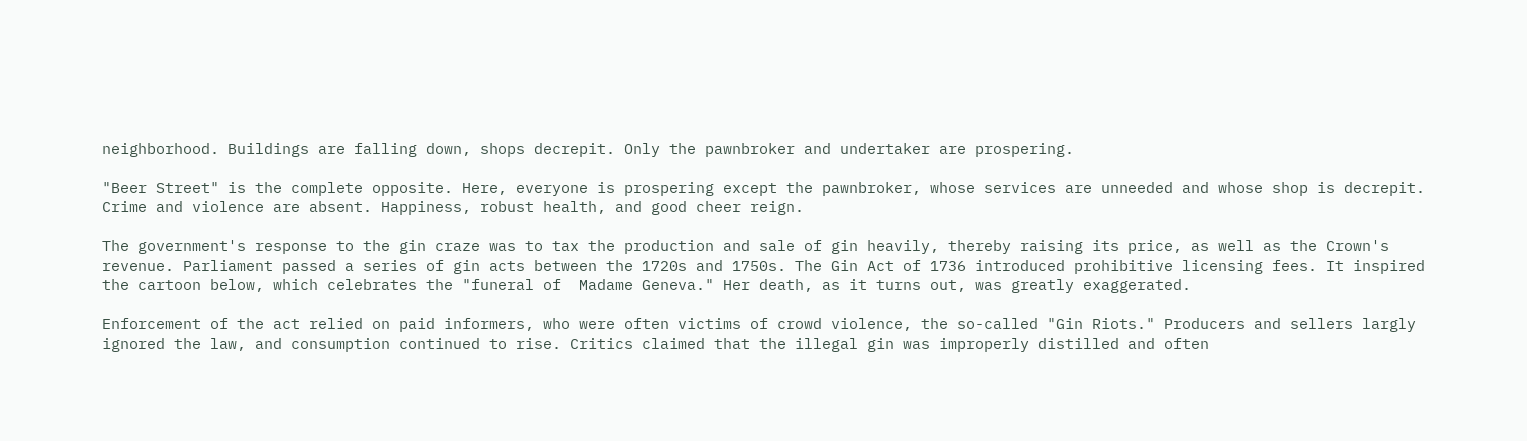neighborhood. Buildings are falling down, shops decrepit. Only the pawnbroker and undertaker are prospering.

"Beer Street" is the complete opposite. Here, everyone is prospering except the pawnbroker, whose services are unneeded and whose shop is decrepit. Crime and violence are absent. Happiness, robust health, and good cheer reign.

The government's response to the gin craze was to tax the production and sale of gin heavily, thereby raising its price, as well as the Crown's revenue. Parliament passed a series of gin acts between the 1720s and 1750s. The Gin Act of 1736 introduced prohibitive licensing fees. It inspired the cartoon below, which celebrates the "funeral of  Madame Geneva." Her death, as it turns out, was greatly exaggerated.

Enforcement of the act relied on paid informers, who were often victims of crowd violence, the so-called "Gin Riots." Producers and sellers largly ignored the law, and consumption continued to rise. Critics claimed that the illegal gin was improperly distilled and often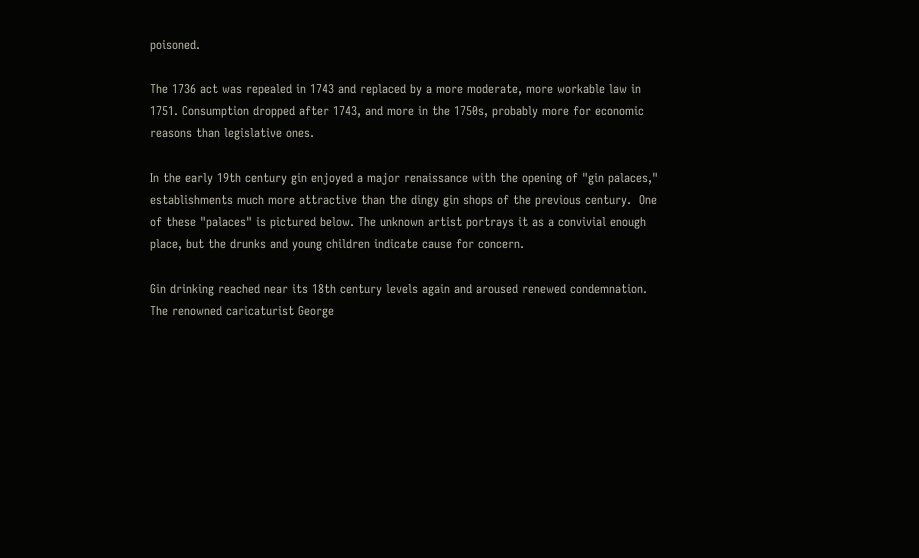poisoned.

The 1736 act was repealed in 1743 and replaced by a more moderate, more workable law in 1751. Consumption dropped after 1743, and more in the 1750s, probably more for economic reasons than legislative ones.

In the early 19th century gin enjoyed a major renaissance with the opening of "gin palaces," establishments much more attractive than the dingy gin shops of the previous century.  One of these "palaces" is pictured below. The unknown artist portrays it as a convivial enough place, but the drunks and young children indicate cause for concern.

Gin drinking reached near its 18th century levels again and aroused renewed condemnation. The renowned caricaturist George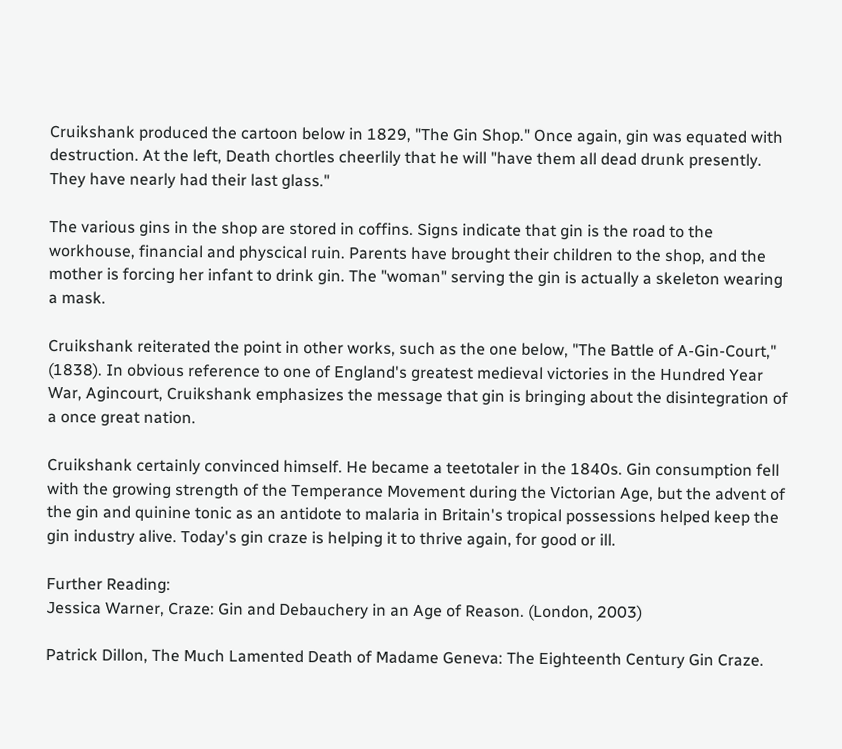Cruikshank produced the cartoon below in 1829, "The Gin Shop." Once again, gin was equated with destruction. At the left, Death chortles cheerlily that he will "have them all dead drunk presently. They have nearly had their last glass."

The various gins in the shop are stored in coffins. Signs indicate that gin is the road to the workhouse, financial and physcical ruin. Parents have brought their children to the shop, and the mother is forcing her infant to drink gin. The "woman" serving the gin is actually a skeleton wearing a mask.

Cruikshank reiterated the point in other works, such as the one below, "The Battle of A-Gin-Court," (1838). In obvious reference to one of England's greatest medieval victories in the Hundred Year War, Agincourt, Cruikshank emphasizes the message that gin is bringing about the disintegration of a once great nation.

Cruikshank certainly convinced himself. He became a teetotaler in the 1840s. Gin consumption fell with the growing strength of the Temperance Movement during the Victorian Age, but the advent of the gin and quinine tonic as an antidote to malaria in Britain's tropical possessions helped keep the gin industry alive. Today's gin craze is helping it to thrive again, for good or ill.

Further Reading:
Jessica Warner, Craze: Gin and Debauchery in an Age of Reason. (London, 2003)

Patrick Dillon, The Much Lamented Death of Madame Geneva: The Eighteenth Century Gin Craze.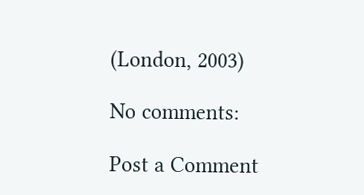(London, 2003)

No comments:

Post a Comment